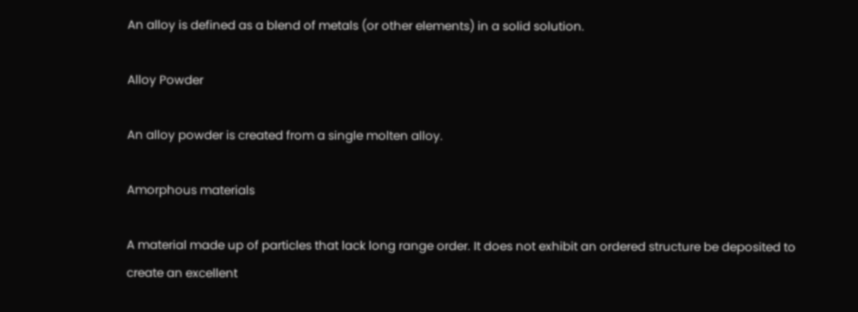An alloy is defined as a blend of metals (or other elements) in a solid solution.

Alloy Powder

An alloy powder is created from a single molten alloy.

Amorphous materials

A material made up of particles that lack long range order. It does not exhibit an ordered structure be deposited to create an excellent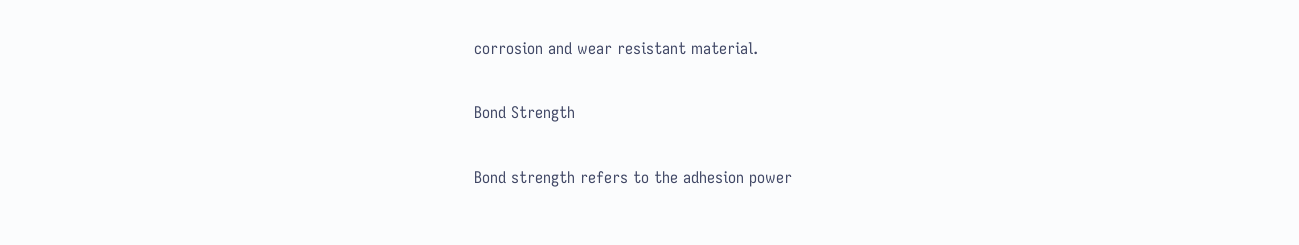corrosion and wear resistant material.

Bond Strength

Bond strength refers to the adhesion power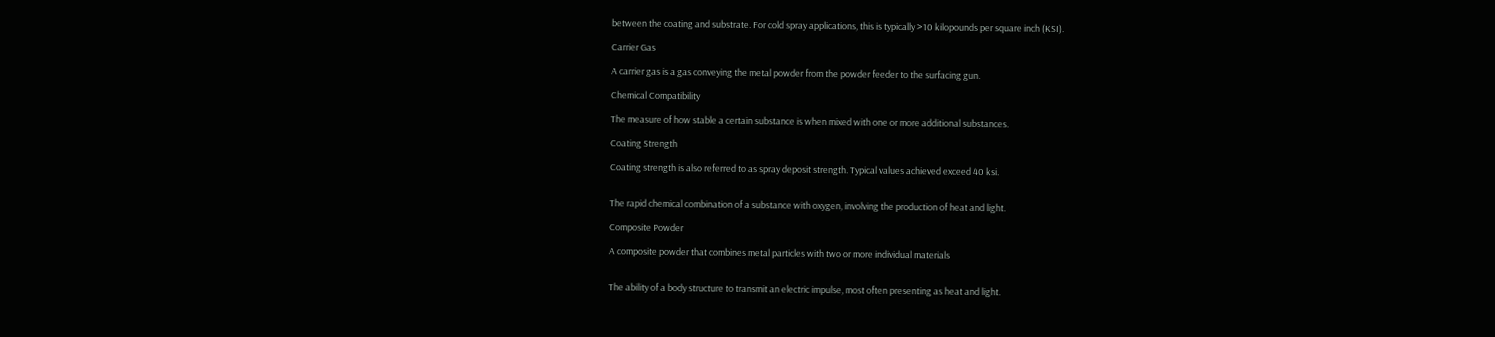between the coating and substrate. For cold spray applications, this is typically >10 kilopounds per square inch (KSI).

Carrier Gas

A carrier gas is a gas conveying the metal powder from the powder feeder to the surfacing gun.

Chemical Compatibility

The measure of how stable a certain substance is when mixed with one or more additional substances.

Coating Strength

Coating strength is also referred to as spray deposit strength. Typical values achieved exceed 40 ksi.


The rapid chemical combination of a substance with oxygen, involving the production of heat and light.

Composite Powder

A composite powder that combines metal particles with two or more individual materials


The ability of a body structure to transmit an electric impulse, most often presenting as heat and light.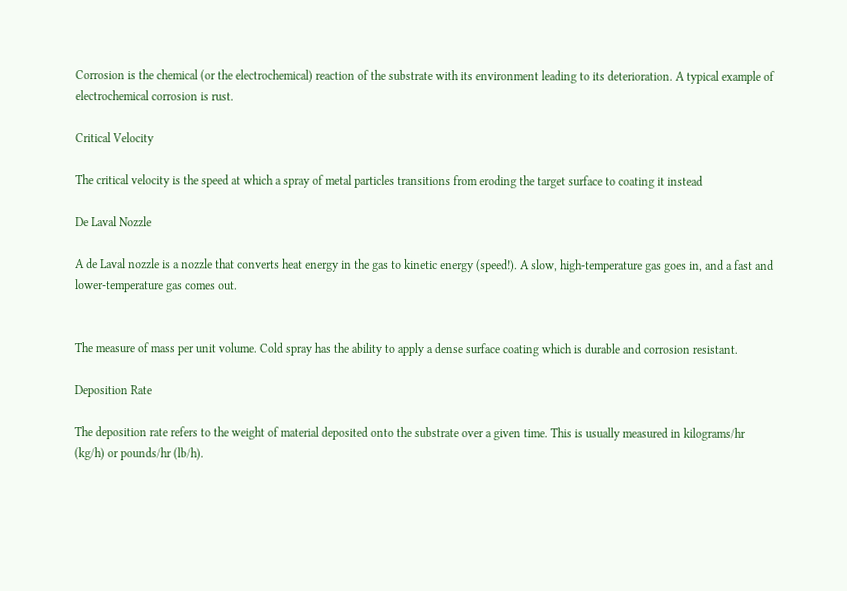Corrosion is the chemical (or the electrochemical) reaction of the substrate with its environment leading to its deterioration. A typical example of electrochemical corrosion is rust.

Critical Velocity

The critical velocity is the speed at which a spray of metal particles transitions from eroding the target surface to coating it instead

De Laval Nozzle

A de Laval nozzle is a nozzle that converts heat energy in the gas to kinetic energy (speed!). A slow, high-temperature gas goes in, and a fast and lower-temperature gas comes out.


The measure of mass per unit volume. Cold spray has the ability to apply a dense surface coating which is durable and corrosion resistant.

Deposition Rate

The deposition rate refers to the weight of material deposited onto the substrate over a given time. This is usually measured in kilograms/hr (kg/h) or pounds/hr (lb/h).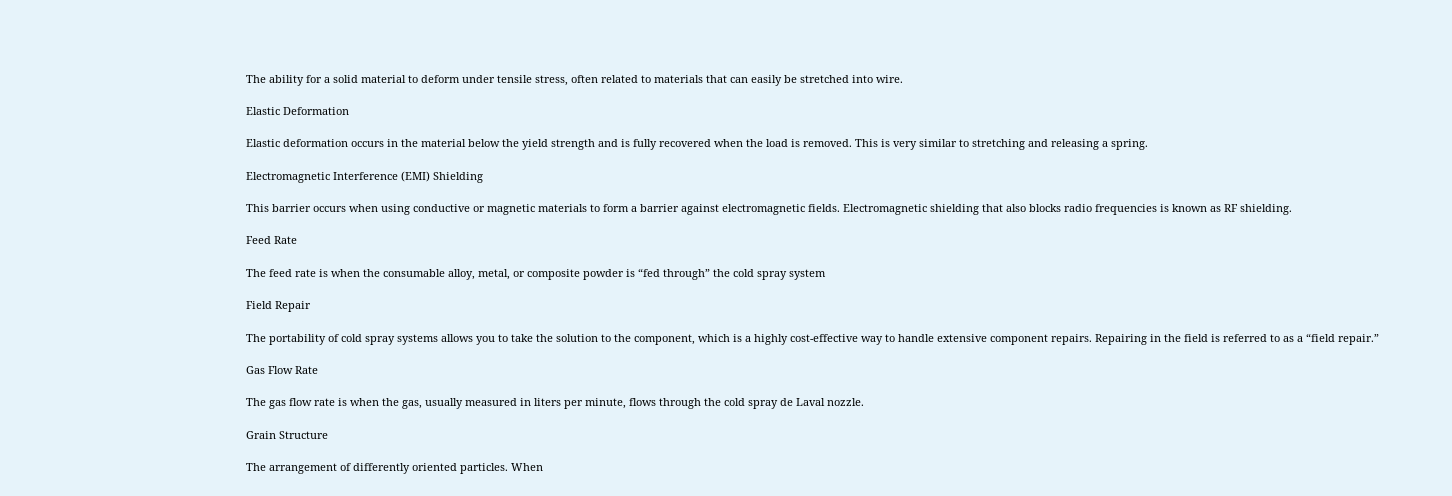The ability for a solid material to deform under tensile stress, often related to materials that can easily be stretched into wire.

Elastic Deformation

Elastic deformation occurs in the material below the yield strength and is fully recovered when the load is removed. This is very similar to stretching and releasing a spring.

Electromagnetic Interference (EMI) Shielding

This barrier occurs when using conductive or magnetic materials to form a barrier against electromagnetic fields. Electromagnetic shielding that also blocks radio frequencies is known as RF shielding.

Feed Rate

The feed rate is when the consumable alloy, metal, or composite powder is “fed through” the cold spray system

Field Repair

The portability of cold spray systems allows you to take the solution to the component, which is a highly cost-effective way to handle extensive component repairs. Repairing in the field is referred to as a “field repair.”

Gas Flow Rate

The gas flow rate is when the gas, usually measured in liters per minute, flows through the cold spray de Laval nozzle.

Grain Structure

The arrangement of differently oriented particles. When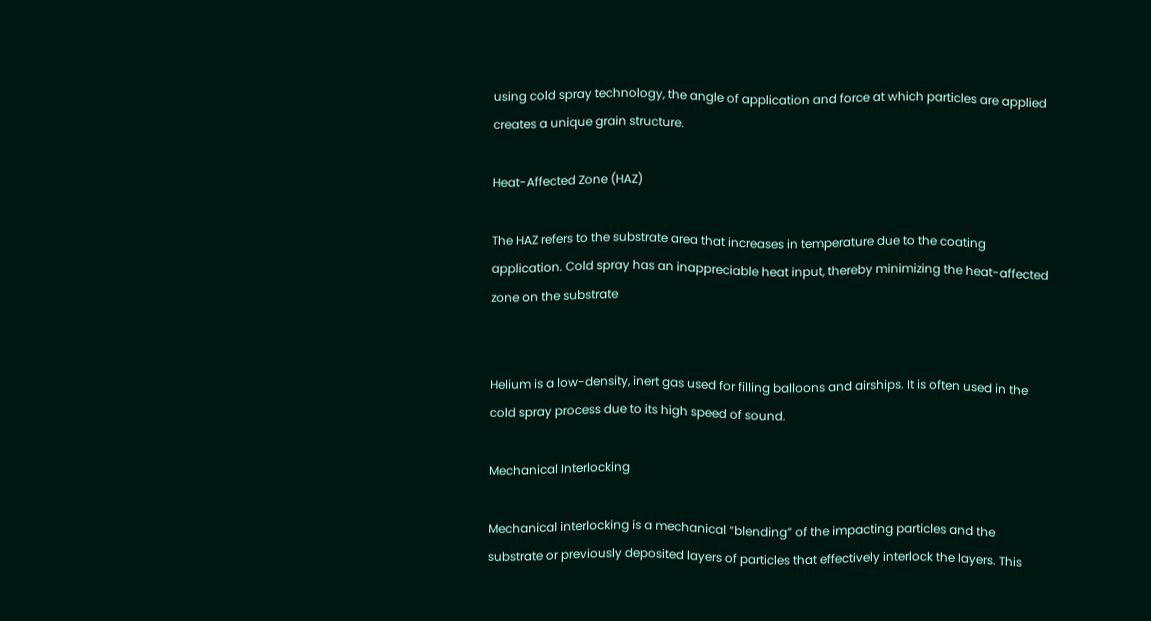using cold spray technology, the angle of application and force at which particles are applied creates a unique grain structure.

Heat-Affected Zone (HAZ)

The HAZ refers to the substrate area that increases in temperature due to the coating application. Cold spray has an inappreciable heat input, thereby minimizing the heat-affected zone on the substrate


Helium is a low-density, inert gas used for filling balloons and airships. It is often used in the cold spray process due to its high speed of sound.

Mechanical Interlocking

Mechanical interlocking is a mechanical “blending” of the impacting particles and the substrate or previously deposited layers of particles that effectively interlock the layers. This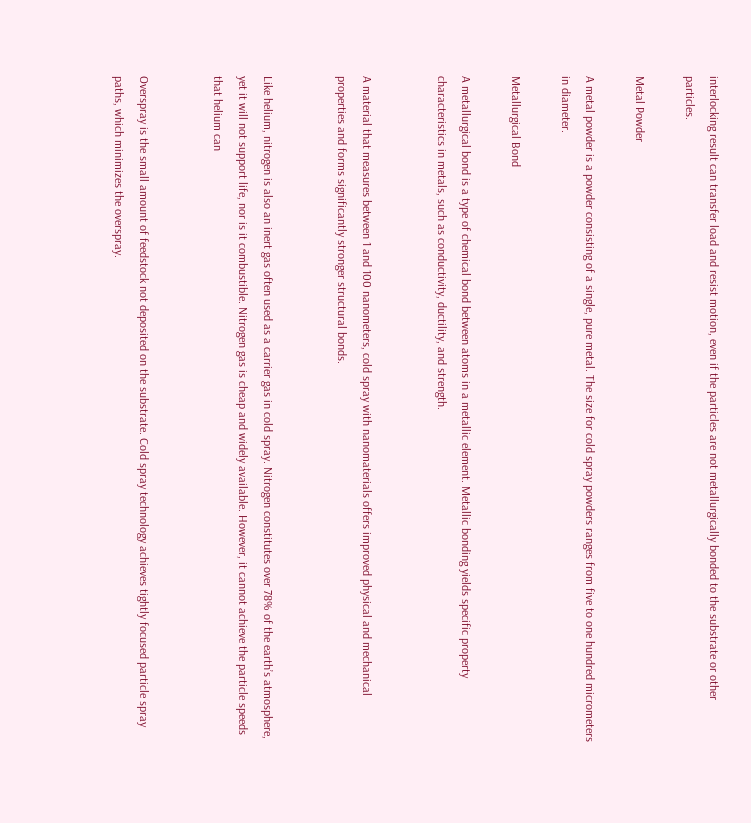interlocking result can transfer load and resist motion, even if the particles are not metallurgically bonded to the substrate or other particles.

Metal Powder

A metal powder is a powder consisting of a single, pure metal. The size for cold spray powders ranges from five to one hundred micrometers in diameter.

Metallurgical Bond

A metallurgical bond is a type of chemical bond between atoms in a metallic element. Metallic bonding yields specific property characteristics in metals, such as conductivity, ductility, and strength.


A material that measures between 1 and 100 nanometers, cold spray with nanomaterials offers improved physical and mechanical properties and forms significantly stronger structural bonds.


Like helium, nitrogen is also an inert gas often used as a carrier gas in cold spray. Nitrogen constitutes over 78% of the earth’s atmosphere, yet it will not support life, nor is it combustible. Nitrogen gas is cheap and widely available. However, it cannot achieve the particle speeds that helium can


Overspray is the small amount of feedstock not deposited on the substrate. Cold spray technology achieves tightly focused particle spray paths, which minimizes the overspray.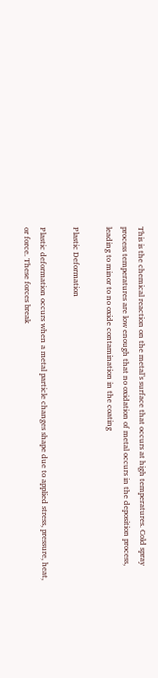This is the chemical reaction on the metal’s surface that occurs at high temperatures. Cold spray process temperatures are low enough that no oxidation of metal occurs in the deposition process, leading to minor to no oxide contamination in the coating

Plastic Deformation

Plastic deformation occurs when a metal particle changes shape due to applied stress, pressure, heat, or force. These forces break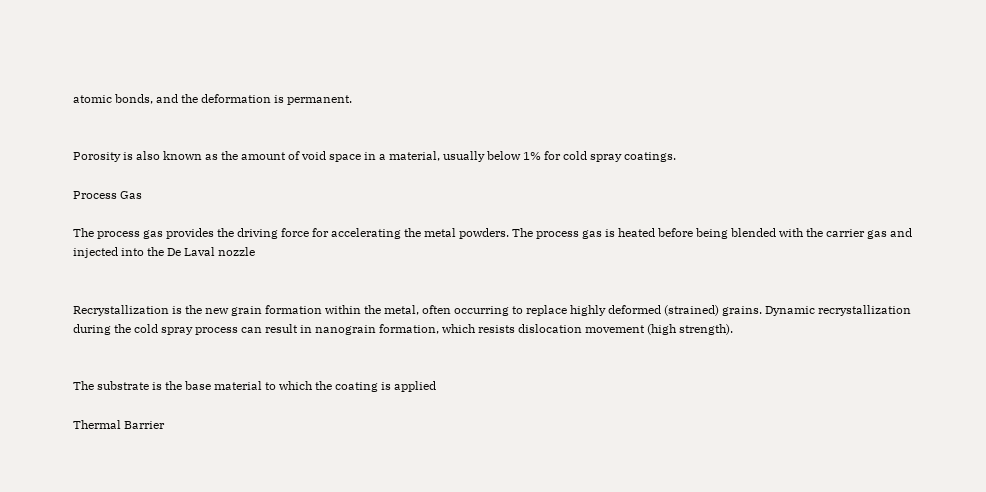atomic bonds, and the deformation is permanent.


Porosity is also known as the amount of void space in a material, usually below 1% for cold spray coatings.

Process Gas

The process gas provides the driving force for accelerating the metal powders. The process gas is heated before being blended with the carrier gas and injected into the De Laval nozzle


Recrystallization is the new grain formation within the metal, often occurring to replace highly deformed (strained) grains. Dynamic recrystallization during the cold spray process can result in nanograin formation, which resists dislocation movement (high strength).


The substrate is the base material to which the coating is applied

Thermal Barrier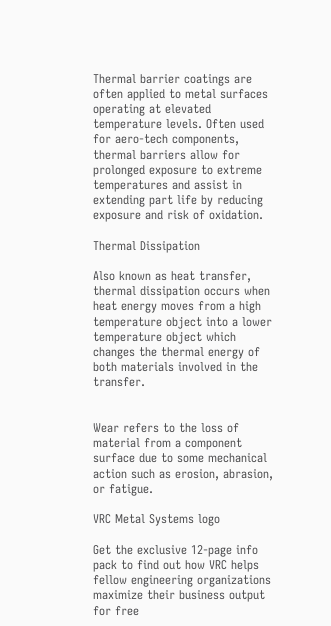Thermal barrier coatings are often applied to metal surfaces operating at elevated temperature levels. Often used for aero-tech components, thermal barriers allow for prolonged exposure to extreme temperatures and assist in extending part life by reducing exposure and risk of oxidation.

Thermal Dissipation

Also known as heat transfer, thermal dissipation occurs when heat energy moves from a high temperature object into a lower temperature object which changes the thermal energy of both materials involved in the transfer.


Wear refers to the loss of material from a component surface due to some mechanical action such as erosion, abrasion, or fatigue.

VRC Metal Systems logo

Get the exclusive 12-page info pack to find out how VRC helps fellow engineering organizations maximize their business output for free